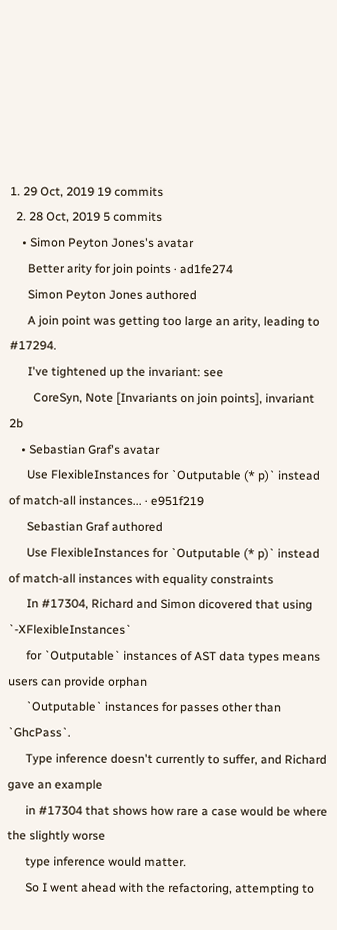1. 29 Oct, 2019 19 commits
  2. 28 Oct, 2019 5 commits
    • Simon Peyton Jones's avatar
      Better arity for join points · ad1fe274
      Simon Peyton Jones authored
      A join point was getting too large an arity, leading to #17294.
      I've tightened up the invariant: see
        CoreSyn, Note [Invariants on join points], invariant 2b
    • Sebastian Graf's avatar
      Use FlexibleInstances for `Outputable (* p)` instead of match-all instances... · e951f219
      Sebastian Graf authored
      Use FlexibleInstances for `Outputable (* p)` instead of match-all instances with equality constraints
      In #17304, Richard and Simon dicovered that using `-XFlexibleInstances`
      for `Outputable` instances of AST data types means users can provide orphan
      `Outputable` instances for passes other than `GhcPass`.
      Type inference doesn't currently to suffer, and Richard gave an example
      in #17304 that shows how rare a case would be where the slightly worse
      type inference would matter.
      So I went ahead with the refactoring, attempting to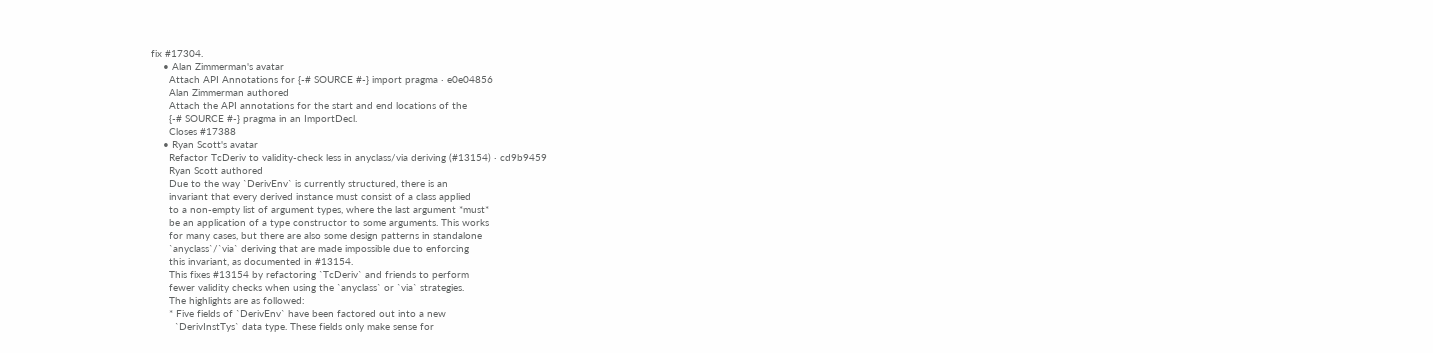fix #17304.
    • Alan Zimmerman's avatar
      Attach API Annotations for {-# SOURCE #-} import pragma · e0e04856
      Alan Zimmerman authored
      Attach the API annotations for the start and end locations of the
      {-# SOURCE #-} pragma in an ImportDecl.
      Closes #17388
    • Ryan Scott's avatar
      Refactor TcDeriv to validity-check less in anyclass/via deriving (#13154) · cd9b9459
      Ryan Scott authored
      Due to the way `DerivEnv` is currently structured, there is an
      invariant that every derived instance must consist of a class applied
      to a non-empty list of argument types, where the last argument *must*
      be an application of a type constructor to some arguments. This works
      for many cases, but there are also some design patterns in standalone
      `anyclass`/`via` deriving that are made impossible due to enforcing
      this invariant, as documented in #13154.
      This fixes #13154 by refactoring `TcDeriv` and friends to perform
      fewer validity checks when using the `anyclass` or `via` strategies.
      The highlights are as followed:
      * Five fields of `DerivEnv` have been factored out into a new
        `DerivInstTys` data type. These fields only make sense for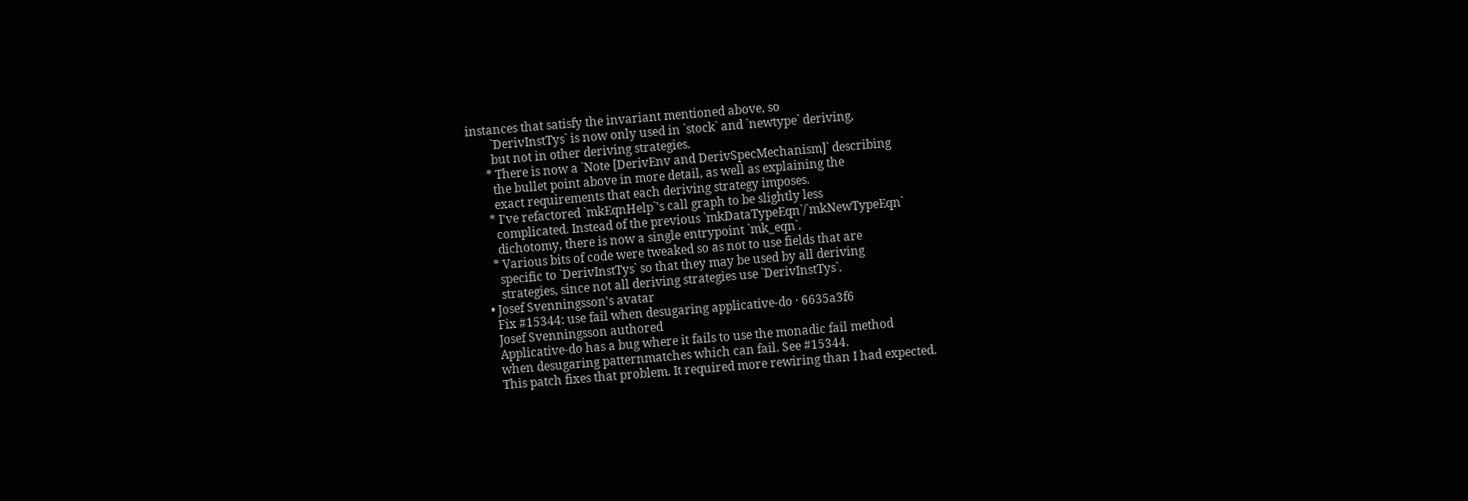instances that satisfy the invariant mentioned above, so
        `DerivInstTys` is now only used in `stock` and `newtype` deriving,
        but not in other deriving strategies.
      * There is now a `Note [DerivEnv and DerivSpecMechanism]` describing
        the bullet point above in more detail, as well as explaining the
        exact requirements that each deriving strategy imposes.
      * I've refactored `mkEqnHelp`'s call graph to be slightly less
        complicated. Instead of the previous `mkDataTypeEqn`/`mkNewTypeEqn`
        dichotomy, there is now a single entrypoint `mk_eqn`.
      * Various bits of code were tweaked so as not to use fields that are
        specific to `DerivInstTys` so that they may be used by all deriving
        strategies, since not all deriving strategies use `DerivInstTys`.
    • Josef Svenningsson's avatar
      Fix #15344: use fail when desugaring applicative-do · 6635a3f6
      Josef Svenningsson authored
      Applicative-do has a bug where it fails to use the monadic fail method
      when desugaring patternmatches which can fail. See #15344.
      This patch fixes that problem. It required more rewiring than I had expected.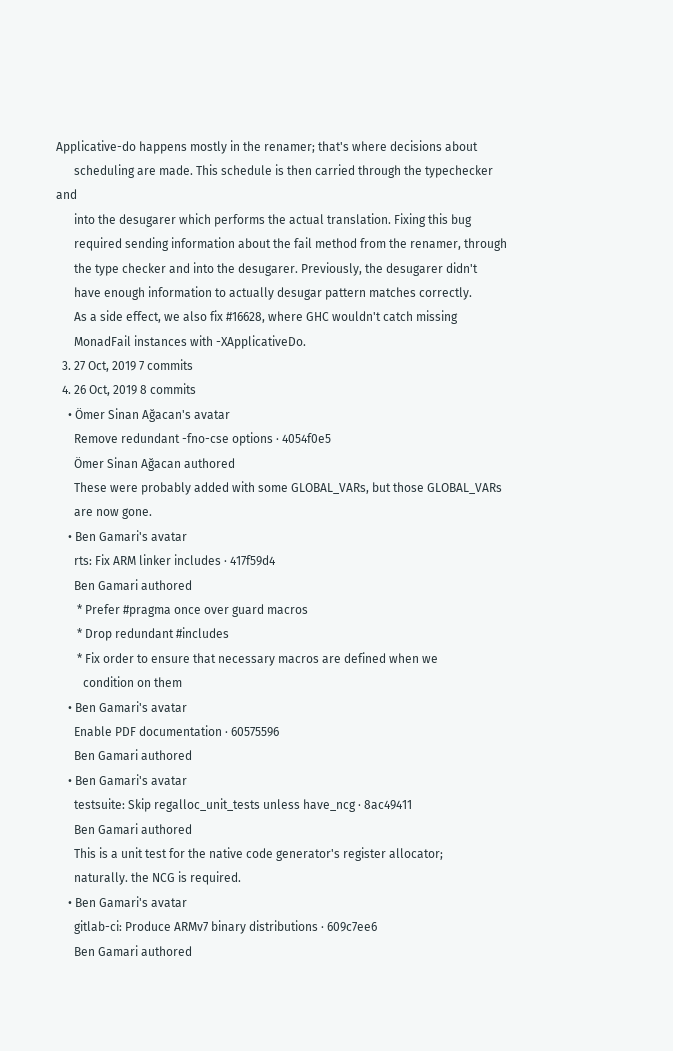Applicative-do happens mostly in the renamer; that's where decisions about
      scheduling are made. This schedule is then carried through the typechecker and
      into the desugarer which performs the actual translation. Fixing this bug
      required sending information about the fail method from the renamer, through
      the type checker and into the desugarer. Previously, the desugarer didn't
      have enough information to actually desugar pattern matches correctly.
      As a side effect, we also fix #16628, where GHC wouldn't catch missing
      MonadFail instances with -XApplicativeDo.
  3. 27 Oct, 2019 7 commits
  4. 26 Oct, 2019 8 commits
    • Ömer Sinan Ağacan's avatar
      Remove redundant -fno-cse options · 4054f0e5
      Ömer Sinan Ağacan authored
      These were probably added with some GLOBAL_VARs, but those GLOBAL_VARs
      are now gone.
    • Ben Gamari's avatar
      rts: Fix ARM linker includes · 417f59d4
      Ben Gamari authored
       * Prefer #pragma once over guard macros
       * Drop redundant #includes
       * Fix order to ensure that necessary macros are defined when we
         condition on them
    • Ben Gamari's avatar
      Enable PDF documentation · 60575596
      Ben Gamari authored
    • Ben Gamari's avatar
      testsuite: Skip regalloc_unit_tests unless have_ncg · 8ac49411
      Ben Gamari authored
      This is a unit test for the native code generator's register allocator;
      naturally. the NCG is required.
    • Ben Gamari's avatar
      gitlab-ci: Produce ARMv7 binary distributions · 609c7ee6
      Ben Gamari authored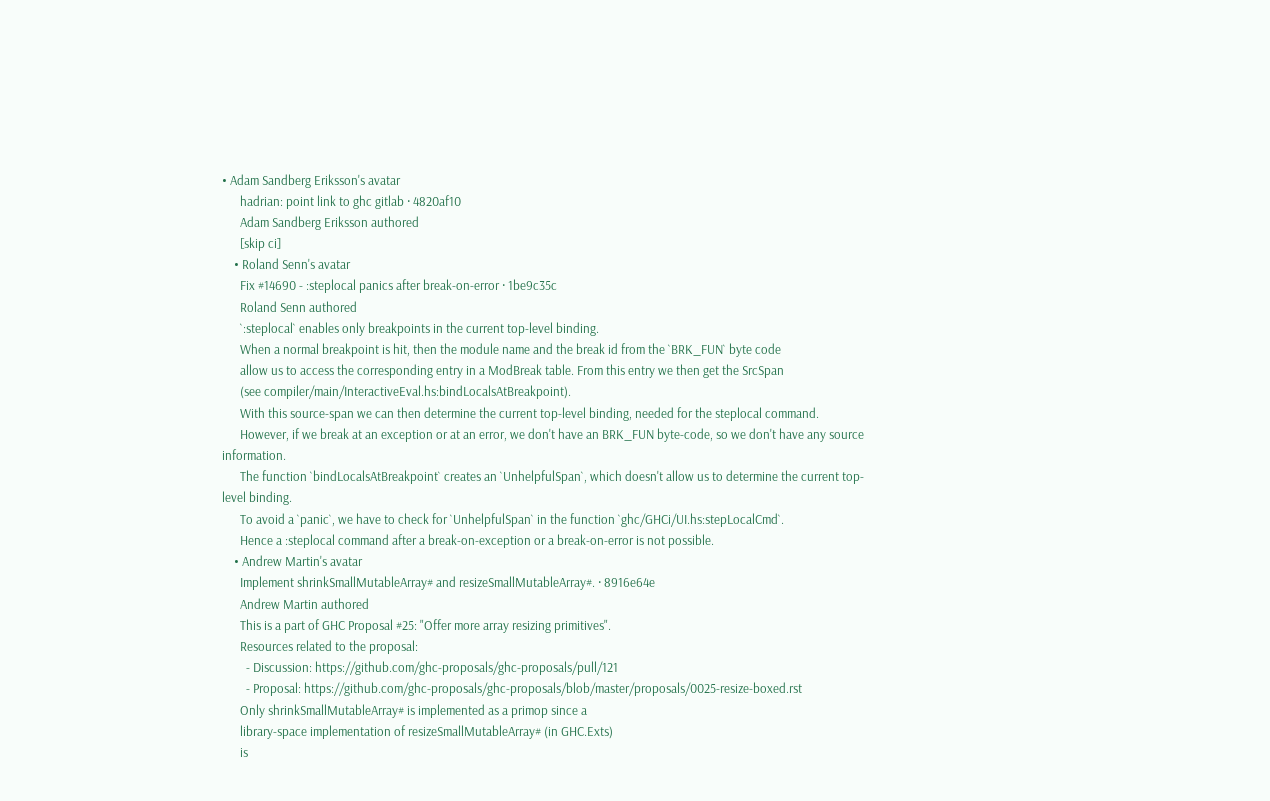• Adam Sandberg Eriksson's avatar
      hadrian: point link to ghc gitlab · 4820af10
      Adam Sandberg Eriksson authored
      [skip ci]
    • Roland Senn's avatar
      Fix #14690 - :steplocal panics after break-on-error · 1be9c35c
      Roland Senn authored
      `:steplocal` enables only breakpoints in the current top-level binding.
      When a normal breakpoint is hit, then the module name and the break id from the `BRK_FUN` byte code
      allow us to access the corresponding entry in a ModBreak table. From this entry we then get the SrcSpan
      (see compiler/main/InteractiveEval.hs:bindLocalsAtBreakpoint).
      With this source-span we can then determine the current top-level binding, needed for the steplocal command.
      However, if we break at an exception or at an error, we don't have an BRK_FUN byte-code, so we don't have any source information.
      The function `bindLocalsAtBreakpoint` creates an `UnhelpfulSpan`, which doesn't allow us to determine the current top-level binding.
      To avoid a `panic`, we have to check for `UnhelpfulSpan` in the function `ghc/GHCi/UI.hs:stepLocalCmd`.
      Hence a :steplocal command after a break-on-exception or a break-on-error is not possible.
    • Andrew Martin's avatar
      Implement shrinkSmallMutableArray# and resizeSmallMutableArray#. · 8916e64e
      Andrew Martin authored
      This is a part of GHC Proposal #25: "Offer more array resizing primitives".
      Resources related to the proposal:
        - Discussion: https://github.com/ghc-proposals/ghc-proposals/pull/121
        - Proposal: https://github.com/ghc-proposals/ghc-proposals/blob/master/proposals/0025-resize-boxed.rst
      Only shrinkSmallMutableArray# is implemented as a primop since a
      library-space implementation of resizeSmallMutableArray# (in GHC.Exts)
      is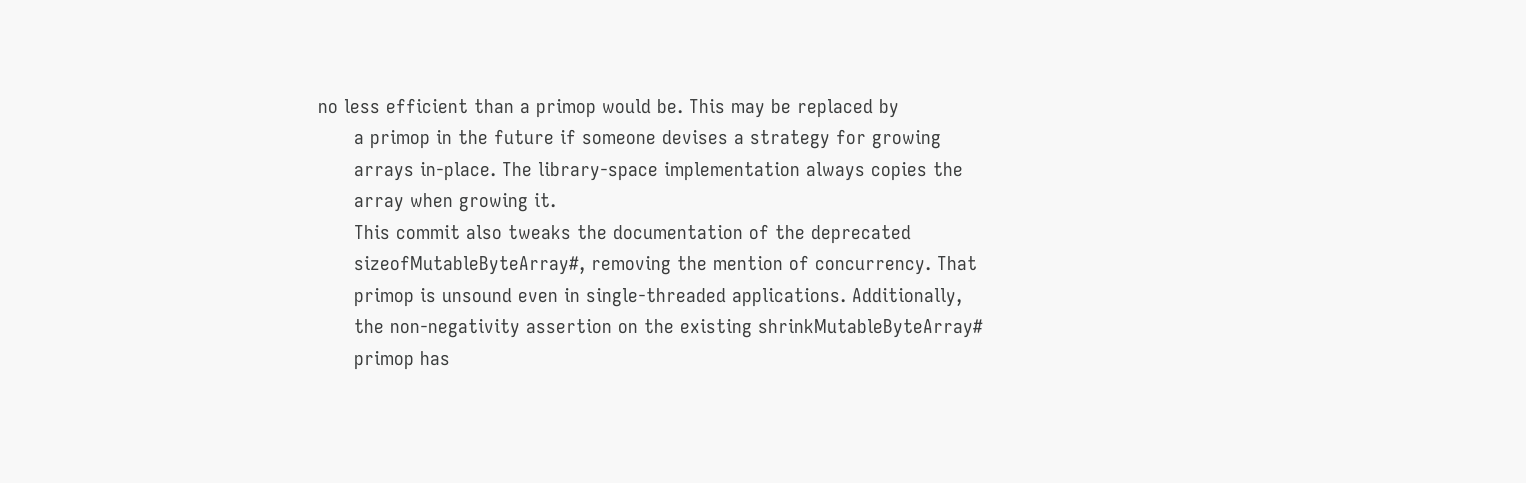no less efficient than a primop would be. This may be replaced by
      a primop in the future if someone devises a strategy for growing
      arrays in-place. The library-space implementation always copies the
      array when growing it.
      This commit also tweaks the documentation of the deprecated
      sizeofMutableByteArray#, removing the mention of concurrency. That
      primop is unsound even in single-threaded applications. Additionally,
      the non-negativity assertion on the existing shrinkMutableByteArray#
      primop has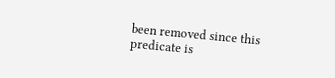been removed since this predicate is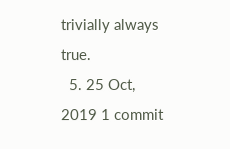trivially always true.
  5. 25 Oct, 2019 1 commit